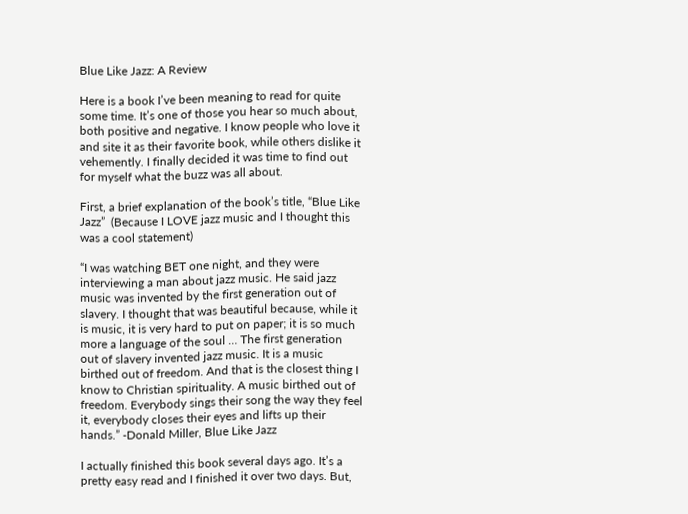Blue Like Jazz: A Review

Here is a book I’ve been meaning to read for quite some time. It’s one of those you hear so much about, both positive and negative. I know people who love it and site it as their favorite book, while others dislike it vehemently. I finally decided it was time to find out for myself what the buzz was all about.

First, a brief explanation of the book’s title, “Blue Like Jazz”  (Because I LOVE jazz music and I thought this was a cool statement)

“I was watching BET one night, and they were interviewing a man about jazz music. He said jazz music was invented by the first generation out of slavery. I thought that was beautiful because, while it is music, it is very hard to put on paper; it is so much more a language of the soul … The first generation out of slavery invented jazz music. It is a music birthed out of freedom. And that is the closest thing I know to Christian spirituality. A music birthed out of freedom. Everybody sings their song the way they feel it, everybody closes their eyes and lifts up their hands.” -Donald Miller, Blue Like Jazz

I actually finished this book several days ago. It’s a pretty easy read and I finished it over two days. But,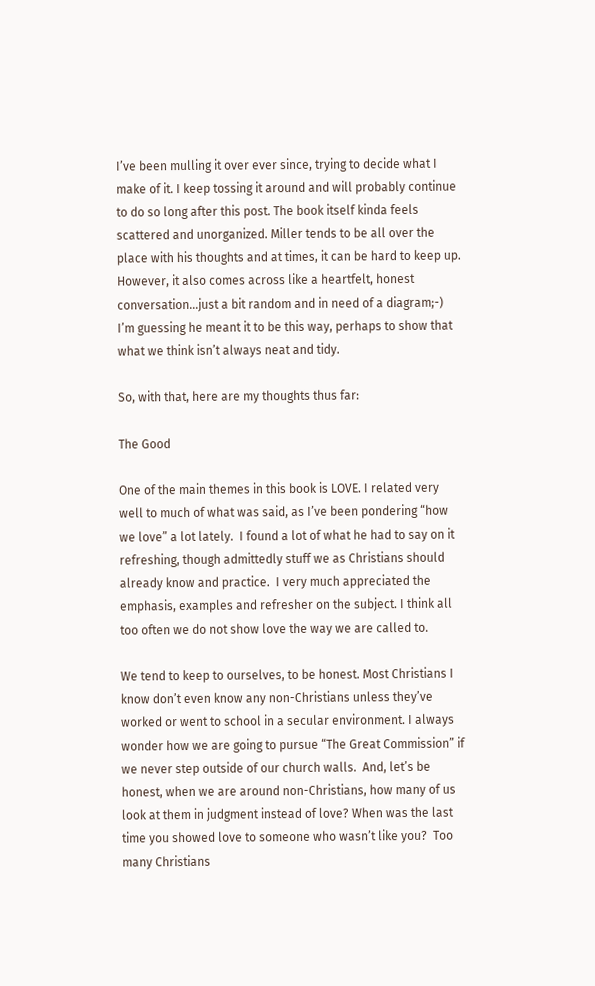I’ve been mulling it over ever since, trying to decide what I make of it. I keep tossing it around and will probably continue to do so long after this post. The book itself kinda feels scattered and unorganized. Miller tends to be all over the place with his thoughts and at times, it can be hard to keep up. However, it also comes across like a heartfelt, honest conversation…just a bit random and in need of a diagram;-)  I’m guessing he meant it to be this way, perhaps to show that what we think isn’t always neat and tidy.

So, with that, here are my thoughts thus far:

The Good

One of the main themes in this book is LOVE. I related very well to much of what was said, as I’ve been pondering “how we love” a lot lately.  I found a lot of what he had to say on it refreshing, though admittedly stuff we as Christians should already know and practice.  I very much appreciated the emphasis, examples and refresher on the subject. I think all too often we do not show love the way we are called to.

We tend to keep to ourselves, to be honest. Most Christians I know don’t even know any non-Christians unless they’ve worked or went to school in a secular environment. I always wonder how we are going to pursue “The Great Commission” if we never step outside of our church walls.  And, let’s be honest, when we are around non-Christians, how many of us look at them in judgment instead of love? When was the last time you showed love to someone who wasn’t like you?  Too many Christians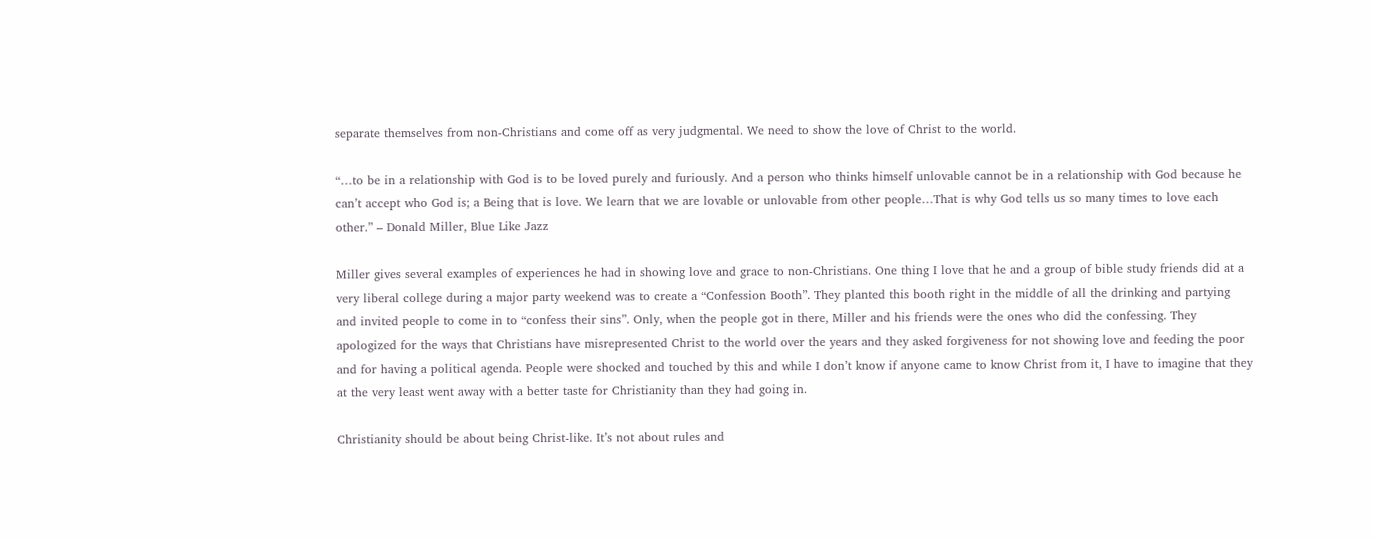separate themselves from non-Christians and come off as very judgmental. We need to show the love of Christ to the world.

“…to be in a relationship with God is to be loved purely and furiously. And a person who thinks himself unlovable cannot be in a relationship with God because he can’t accept who God is; a Being that is love. We learn that we are lovable or unlovable from other people…That is why God tells us so many times to love each other.” – Donald Miller, Blue Like Jazz

Miller gives several examples of experiences he had in showing love and grace to non-Christians. One thing I love that he and a group of bible study friends did at a very liberal college during a major party weekend was to create a “Confession Booth”. They planted this booth right in the middle of all the drinking and partying and invited people to come in to “confess their sins”. Only, when the people got in there, Miller and his friends were the ones who did the confessing. They apologized for the ways that Christians have misrepresented Christ to the world over the years and they asked forgiveness for not showing love and feeding the poor and for having a political agenda. People were shocked and touched by this and while I don’t know if anyone came to know Christ from it, I have to imagine that they at the very least went away with a better taste for Christianity than they had going in.

Christianity should be about being Christ-like. It’s not about rules and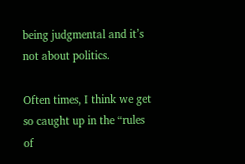being judgmental and it’s not about politics.

Often times, I think we get so caught up in the “rules of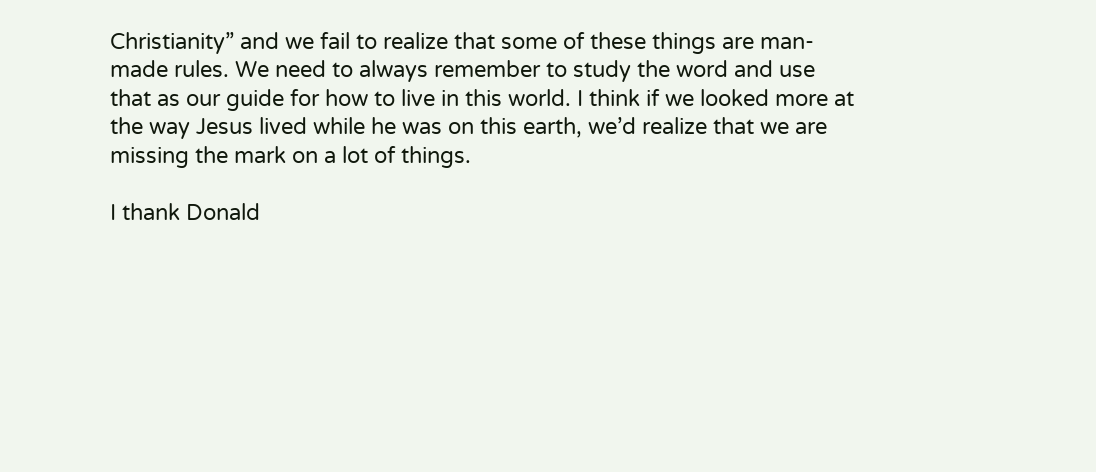Christianity” and we fail to realize that some of these things are man-made rules. We need to always remember to study the word and use that as our guide for how to live in this world. I think if we looked more at the way Jesus lived while he was on this earth, we’d realize that we are missing the mark on a lot of things.

I thank Donald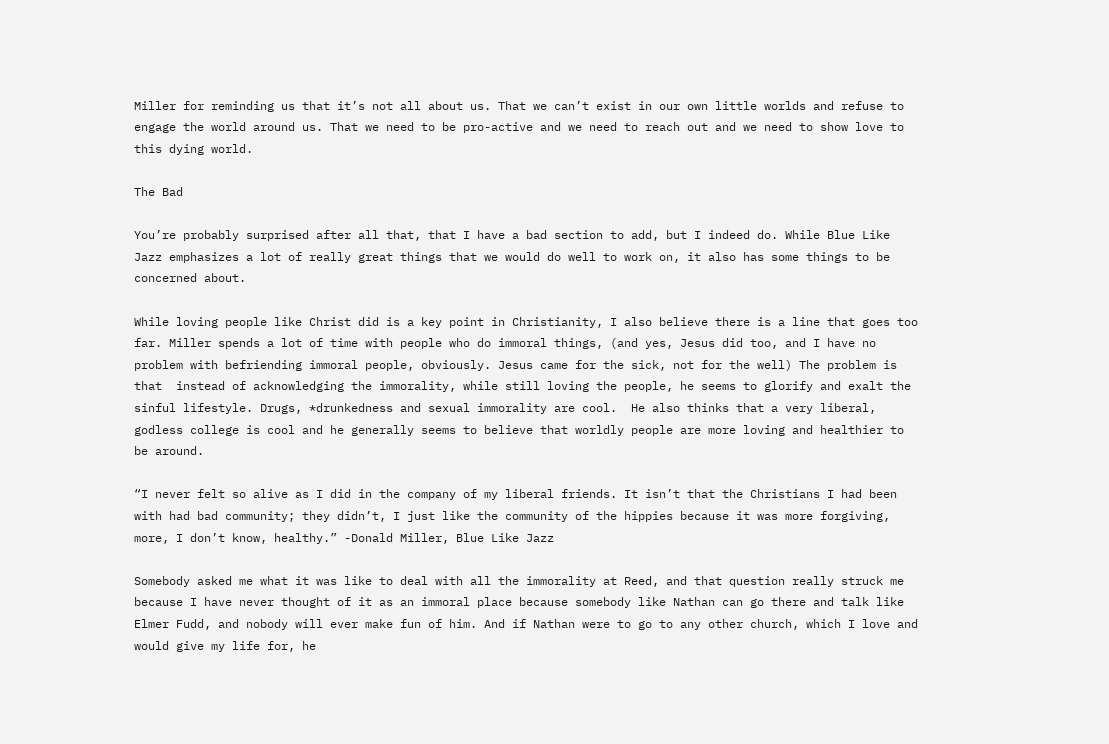Miller for reminding us that it’s not all about us. That we can’t exist in our own little worlds and refuse to engage the world around us. That we need to be pro-active and we need to reach out and we need to show love to this dying world.

The Bad

You’re probably surprised after all that, that I have a bad section to add, but I indeed do. While Blue Like Jazz emphasizes a lot of really great things that we would do well to work on, it also has some things to be concerned about.

While loving people like Christ did is a key point in Christianity, I also believe there is a line that goes too far. Miller spends a lot of time with people who do immoral things, (and yes, Jesus did too, and I have no problem with befriending immoral people, obviously. Jesus came for the sick, not for the well) The problem is that  instead of acknowledging the immorality, while still loving the people, he seems to glorify and exalt the sinful lifestyle. Drugs, *drunkedness and sexual immorality are cool.  He also thinks that a very liberal, godless college is cool and he generally seems to believe that worldly people are more loving and healthier to be around.

“I never felt so alive as I did in the company of my liberal friends. It isn’t that the Christians I had been with had bad community; they didn’t, I just like the community of the hippies because it was more forgiving, more, I don’t know, healthy.” -Donald Miller, Blue Like Jazz

Somebody asked me what it was like to deal with all the immorality at Reed, and that question really struck me because I have never thought of it as an immoral place because somebody like Nathan can go there and talk like Elmer Fudd, and nobody will ever make fun of him. And if Nathan were to go to any other church, which I love and would give my life for, he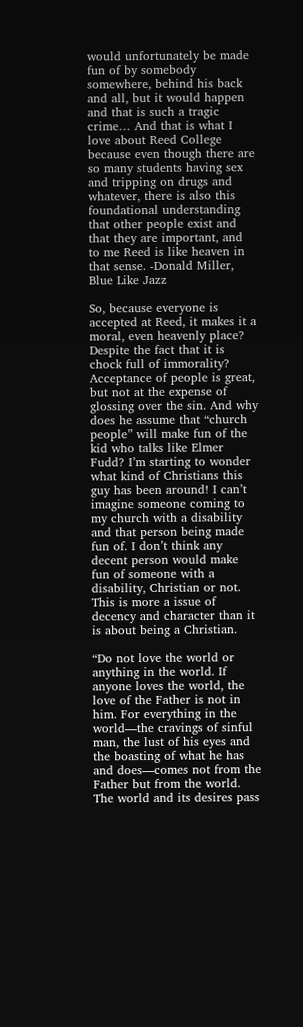would unfortunately be made fun of by somebody somewhere, behind his back and all, but it would happen and that is such a tragic crime… And that is what I love about Reed College because even though there are so many students having sex and tripping on drugs and whatever, there is also this foundational understanding that other people exist and that they are important, and to me Reed is like heaven in that sense. -Donald Miller, Blue Like Jazz

So, because everyone is accepted at Reed, it makes it a moral, even heavenly place? Despite the fact that it is chock full of immorality? Acceptance of people is great, but not at the expense of glossing over the sin. And why does he assume that “church people” will make fun of the kid who talks like Elmer Fudd? I’m starting to wonder what kind of Christians this guy has been around! I can’t imagine someone coming to my church with a disability and that person being made fun of. I don’t think any decent person would make fun of someone with a disability, Christian or not. This is more a issue of decency and character than it is about being a Christian.

“Do not love the world or anything in the world. If anyone loves the world, the love of the Father is not in him. For everything in the world—the cravings of sinful man, the lust of his eyes and the boasting of what he has and does—comes not from the Father but from the world. The world and its desires pass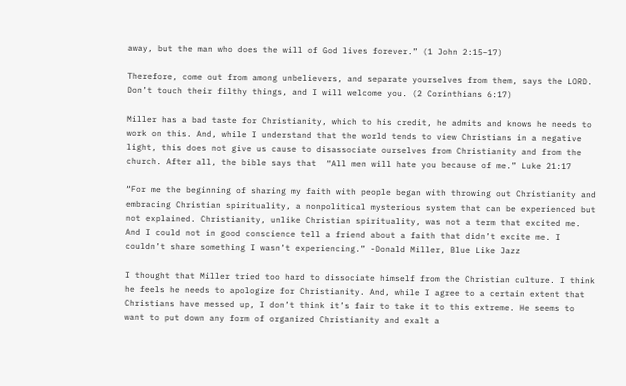away, but the man who does the will of God lives forever.” (1 John 2:15–17)

Therefore, come out from among unbelievers, and separate yourselves from them, says the LORD. Don’t touch their filthy things, and I will welcome you. (2 Corinthians 6:17)

Miller has a bad taste for Christianity, which to his credit, he admits and knows he needs to work on this. And, while I understand that the world tends to view Christians in a negative light, this does not give us cause to disassociate ourselves from Christianity and from the church. After all, the bible says that  “All men will hate you because of me.” Luke 21:17

“For me the beginning of sharing my faith with people began with throwing out Christianity and embracing Christian spirituality, a nonpolitical mysterious system that can be experienced but not explained. Christianity, unlike Christian spirituality, was not a term that excited me. And I could not in good conscience tell a friend about a faith that didn’t excite me. I couldn’t share something I wasn’t experiencing.” -Donald Miller, Blue Like Jazz

I thought that Miller tried too hard to dissociate himself from the Christian culture. I think he feels he needs to apologize for Christianity. And, while I agree to a certain extent that Christians have messed up, I don’t think it’s fair to take it to this extreme. He seems to want to put down any form of organized Christianity and exalt a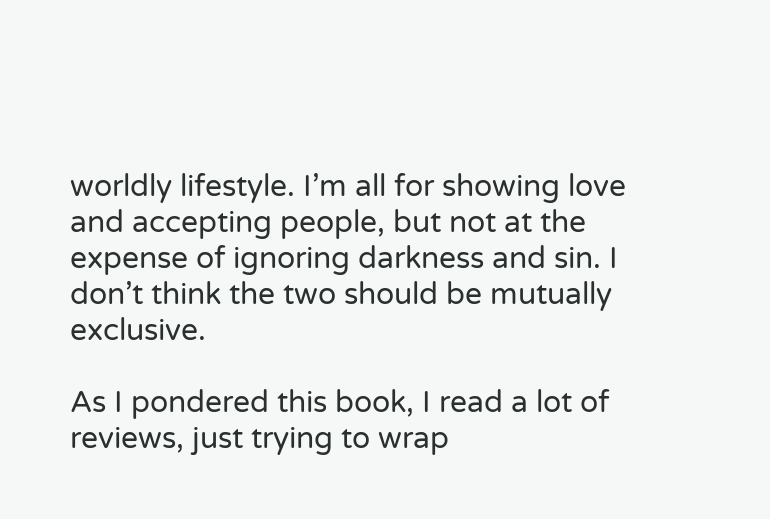worldly lifestyle. I’m all for showing love and accepting people, but not at the expense of ignoring darkness and sin. I don’t think the two should be mutually exclusive.

As I pondered this book, I read a lot of reviews, just trying to wrap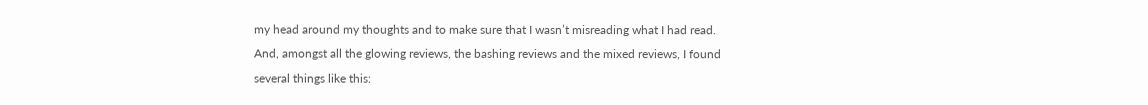my head around my thoughts and to make sure that I wasn’t misreading what I had read. And, amongst all the glowing reviews, the bashing reviews and the mixed reviews, I found several things like this: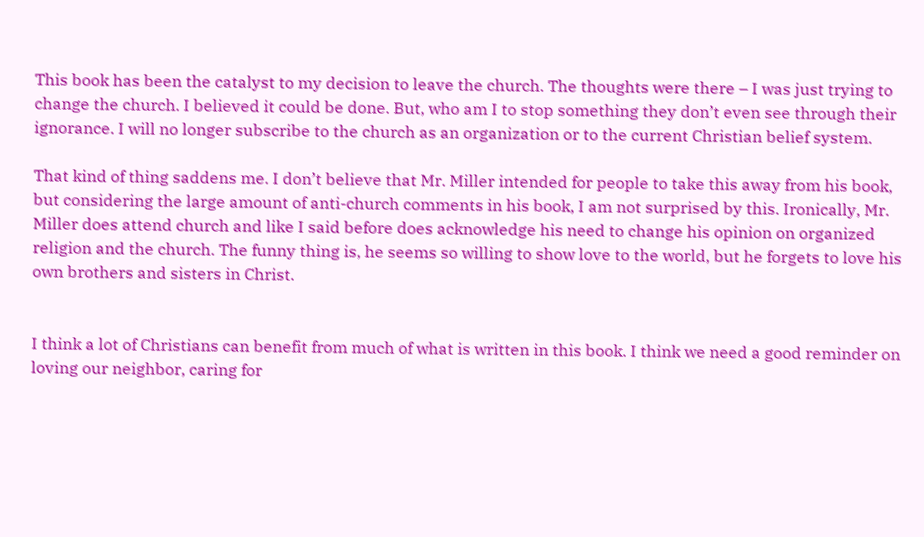This book has been the catalyst to my decision to leave the church. The thoughts were there – I was just trying to change the church. I believed it could be done. But, who am I to stop something they don’t even see through their ignorance. I will no longer subscribe to the church as an organization or to the current Christian belief system.

That kind of thing saddens me. I don’t believe that Mr. Miller intended for people to take this away from his book, but considering the large amount of anti-church comments in his book, I am not surprised by this. Ironically, Mr. Miller does attend church and like I said before does acknowledge his need to change his opinion on organized religion and the church. The funny thing is, he seems so willing to show love to the world, but he forgets to love his own brothers and sisters in Christ.


I think a lot of Christians can benefit from much of what is written in this book. I think we need a good reminder on loving our neighbor, caring for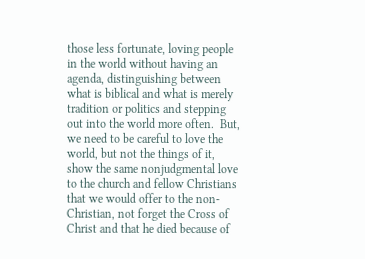those less fortunate, loving people in the world without having an agenda, distinguishing between what is biblical and what is merely tradition or politics and stepping out into the world more often.  But, we need to be careful to love the world, but not the things of it, show the same nonjudgmental love to the church and fellow Christians that we would offer to the non-Christian, not forget the Cross of Christ and that he died because of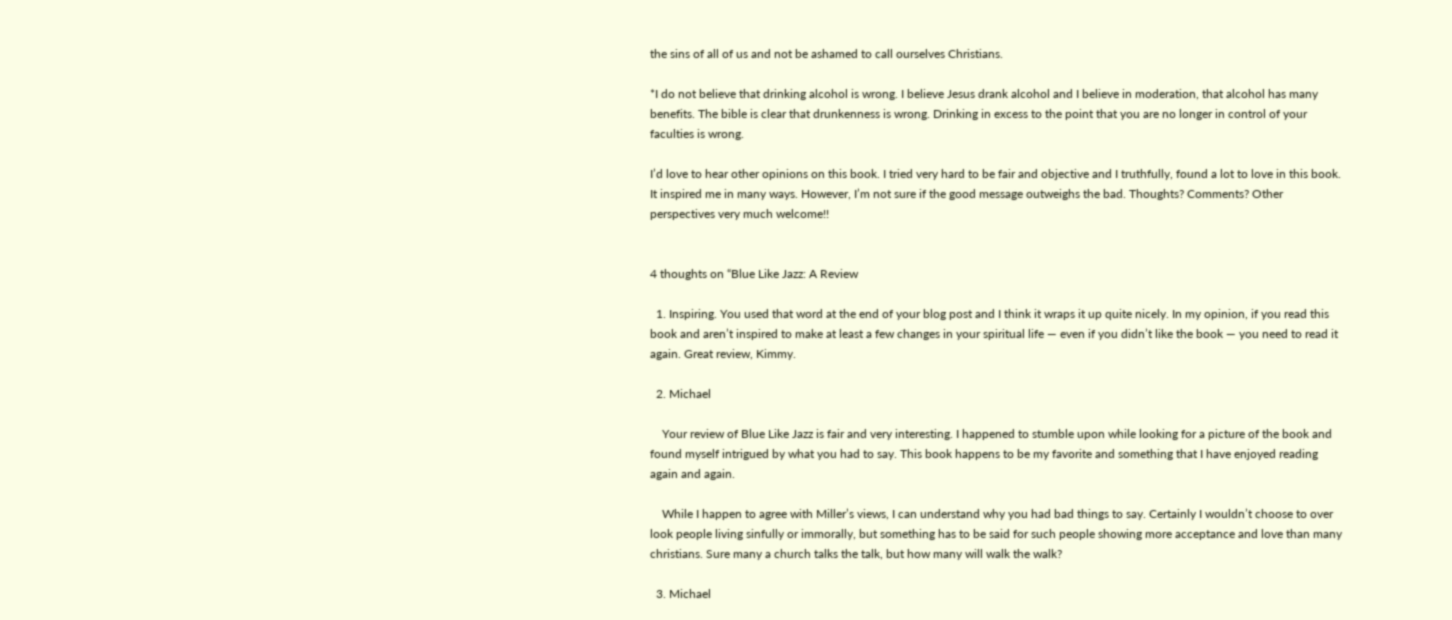the sins of all of us and not be ashamed to call ourselves Christians.

*I do not believe that drinking alcohol is wrong. I believe Jesus drank alcohol and I believe in moderation, that alcohol has many benefits. The bible is clear that drunkenness is wrong. Drinking in excess to the point that you are no longer in control of your faculties is wrong.

I’d love to hear other opinions on this book. I tried very hard to be fair and objective and I truthfully, found a lot to love in this book. It inspired me in many ways. However, I’m not sure if the good message outweighs the bad. Thoughts? Comments? Other perspectives very much welcome!!


4 thoughts on “Blue Like Jazz: A Review

  1. Inspiring. You used that word at the end of your blog post and I think it wraps it up quite nicely. In my opinion, if you read this book and aren’t inspired to make at least a few changes in your spiritual life — even if you didn’t like the book — you need to read it again. Great review, Kimmy.

  2. Michael

    Your review of Blue Like Jazz is fair and very interesting. I happened to stumble upon while looking for a picture of the book and found myself intrigued by what you had to say. This book happens to be my favorite and something that I have enjoyed reading again and again.

    While I happen to agree with Miller’s views, I can understand why you had bad things to say. Certainly I wouldn’t choose to over look people living sinfully or immorally, but something has to be said for such people showing more acceptance and love than many christians. Sure many a church talks the talk, but how many will walk the walk?

  3. Michael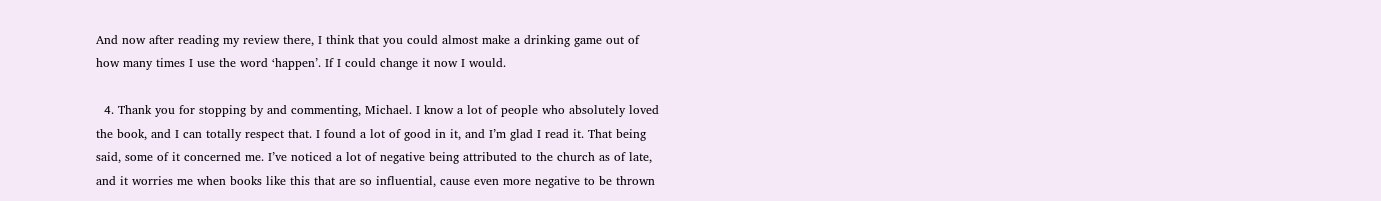And now after reading my review there, I think that you could almost make a drinking game out of how many times I use the word ‘happen’. If I could change it now I would.

  4. Thank you for stopping by and commenting, Michael. I know a lot of people who absolutely loved the book, and I can totally respect that. I found a lot of good in it, and I’m glad I read it. That being said, some of it concerned me. I’ve noticed a lot of negative being attributed to the church as of late, and it worries me when books like this that are so influential, cause even more negative to be thrown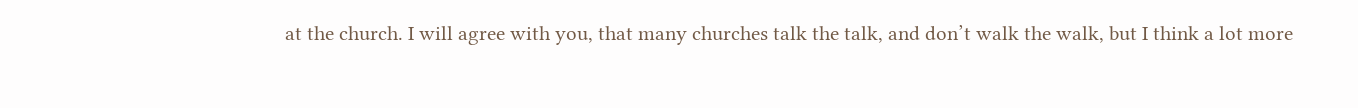at the church. I will agree with you, that many churches talk the talk, and don’t walk the walk, but I think a lot more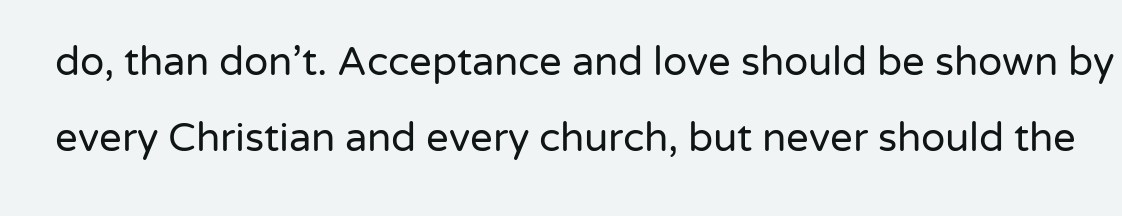do, than don’t. Acceptance and love should be shown by every Christian and every church, but never should the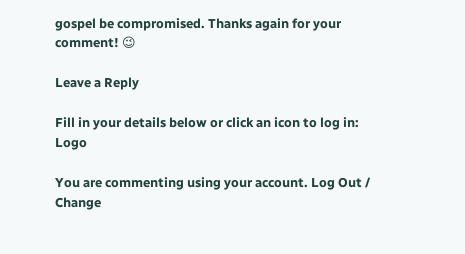gospel be compromised. Thanks again for your comment! 😉

Leave a Reply

Fill in your details below or click an icon to log in: Logo

You are commenting using your account. Log Out / Change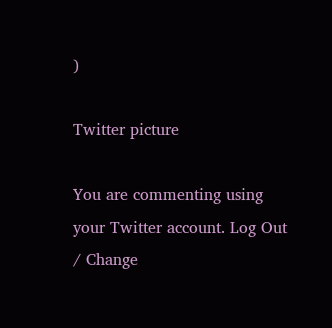)

Twitter picture

You are commenting using your Twitter account. Log Out / Change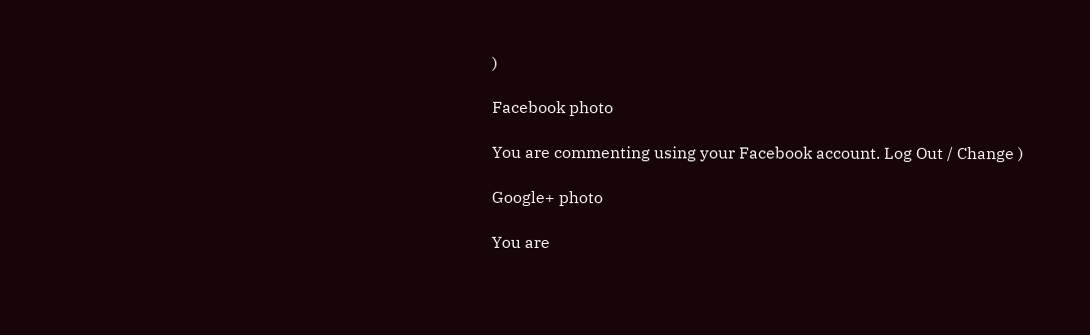)

Facebook photo

You are commenting using your Facebook account. Log Out / Change )

Google+ photo

You are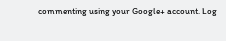commenting using your Google+ account. Log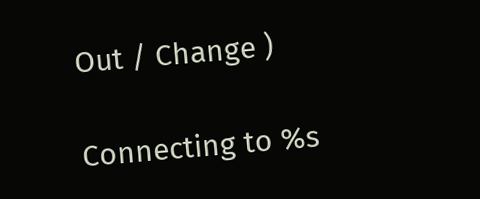Out / Change )

Connecting to %s